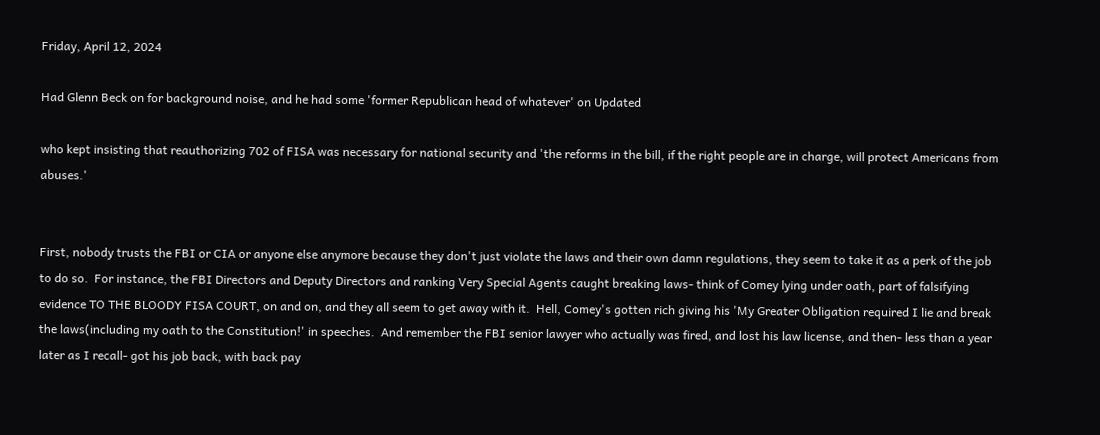Friday, April 12, 2024

Had Glenn Beck on for background noise, and he had some 'former Republican head of whatever' on Updated

who kept insisting that reauthorizing 702 of FISA was necessary for national security and 'the reforms in the bill, if the right people are in charge, will protect Americans from abuses.'


First, nobody trusts the FBI or CIA or anyone else anymore because they don't just violate the laws and their own damn regulations, they seem to take it as a perk of the job to do so.  For instance, the FBI Directors and Deputy Directors and ranking Very Special Agents caught breaking laws- think of Comey lying under oath, part of falsifying evidence TO THE BLOODY FISA COURT, on and on, and they all seem to get away with it.  Hell, Comey's gotten rich giving his 'My Greater Obligation required I lie and break the laws(including my oath to the Constitution!' in speeches.  And remember the FBI senior lawyer who actually was fired, and lost his law license, and then- less than a year later as I recall- got his job back, with back pay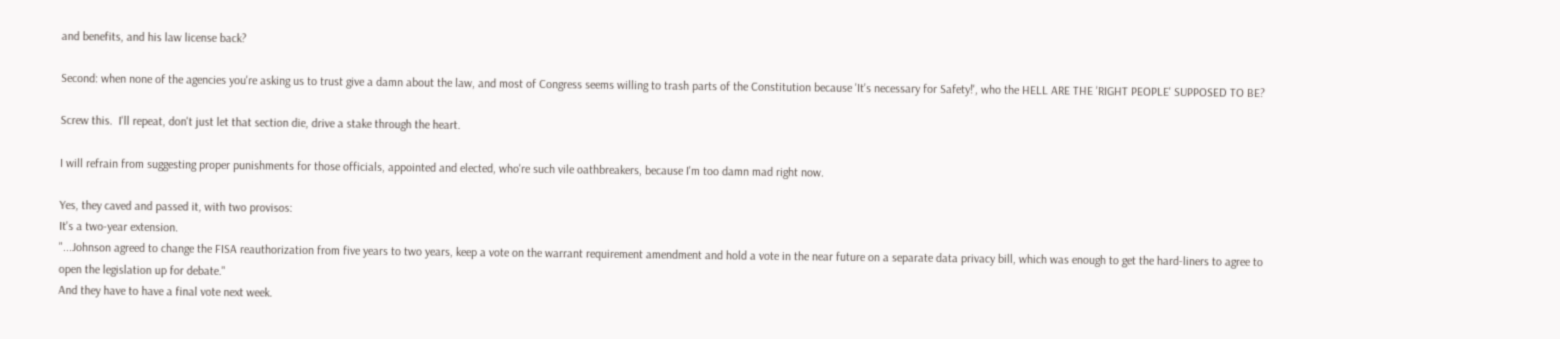and benefits, and his law license back?

Second: when none of the agencies you're asking us to trust give a damn about the law, and most of Congress seems willing to trash parts of the Constitution because 'It's necessary for Safety!', who the HELL ARE THE 'RIGHT PEOPLE' SUPPOSED TO BE?

Screw this.  I'll repeat, don't just let that section die, drive a stake through the heart.

I will refrain from suggesting proper punishments for those officials, appointed and elected, who're such vile oathbreakers, because I'm too damn mad right now.

Yes, they caved and passed it, with two provisos:
It's a two-year extension.
"...Johnson agreed to change the FISA reauthorization from five years to two years, keep a vote on the warrant requirement amendment and hold a vote in the near future on a separate data privacy bill, which was enough to get the hard-liners to agree to open the legislation up for debate."
And they have to have a final vote next week.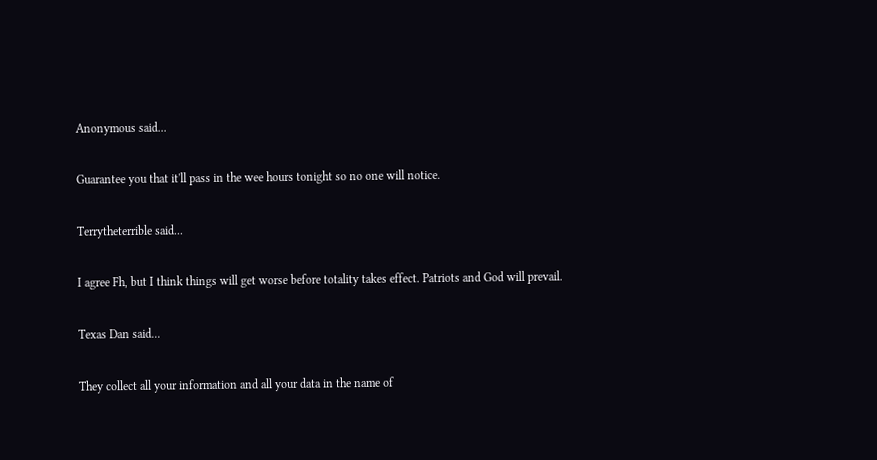Anonymous said...

Guarantee you that it'll pass in the wee hours tonight so no one will notice.

Terrytheterrible said...

I agree Fh, but I think things will get worse before totality takes effect. Patriots and God will prevail.

Texas Dan said...

They collect all your information and all your data in the name of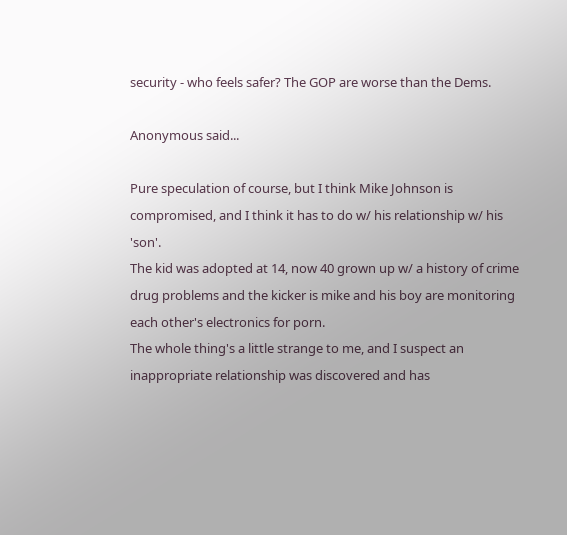security - who feels safer? The GOP are worse than the Dems.

Anonymous said...

Pure speculation of course, but I think Mike Johnson is compromised, and I think it has to do w/ his relationship w/ his 'son'.
The kid was adopted at 14, now 40 grown up w/ a history of crime drug problems and the kicker is mike and his boy are monitoring each other's electronics for porn.
The whole thing's a little strange to me, and I suspect an inappropriate relationship was discovered and has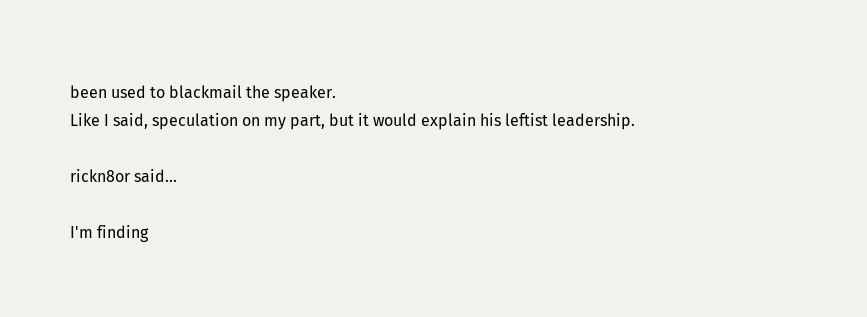been used to blackmail the speaker.
Like I said, speculation on my part, but it would explain his leftist leadership.

rickn8or said...

I'm finding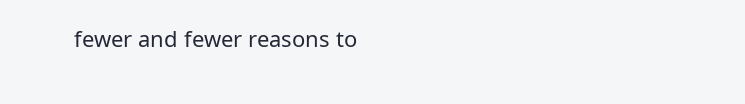fewer and fewer reasons to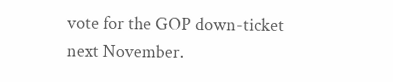vote for the GOP down-ticket next November.